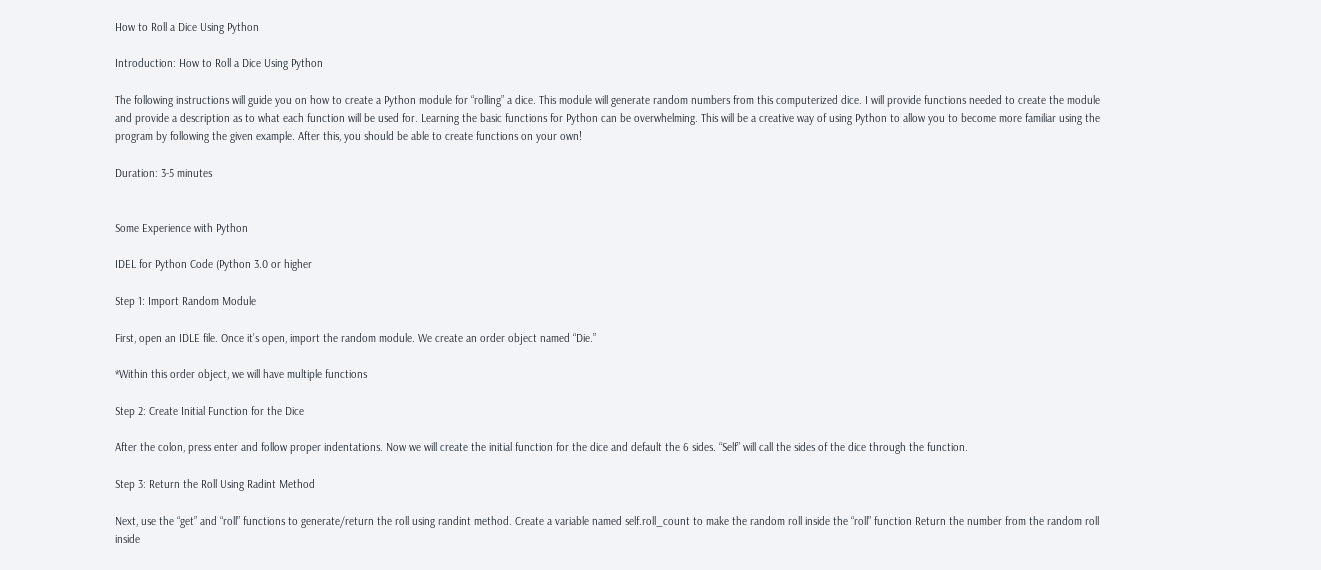How to Roll a Dice Using Python

Introduction: How to Roll a Dice Using Python

The following instructions will guide you on how to create a Python module for “rolling” a dice. This module will generate random numbers from this computerized dice. I will provide functions needed to create the module and provide a description as to what each function will be used for. Learning the basic functions for Python can be overwhelming. This will be a creative way of using Python to allow you to become more familiar using the program by following the given example. After this, you should be able to create functions on your own!

Duration: 3-5 minutes


Some Experience with Python

IDEL for Python Code (Python 3.0 or higher

Step 1: Import Random Module

First, open an IDLE file. Once it’s open, import the random module. We create an order object named “Die.”

*Within this order object, we will have multiple functions

Step 2: Create Initial Function for the Dice

After the colon, press enter and follow proper indentations. Now we will create the initial function for the dice and default the 6 sides. “Self” will call the sides of the dice through the function.

Step 3: Return the Roll Using Radint Method

Next, use the “get” and “roll” functions to generate/return the roll using randint method. Create a variable named self.roll_count to make the random roll inside the “roll” function Return the number from the random roll inside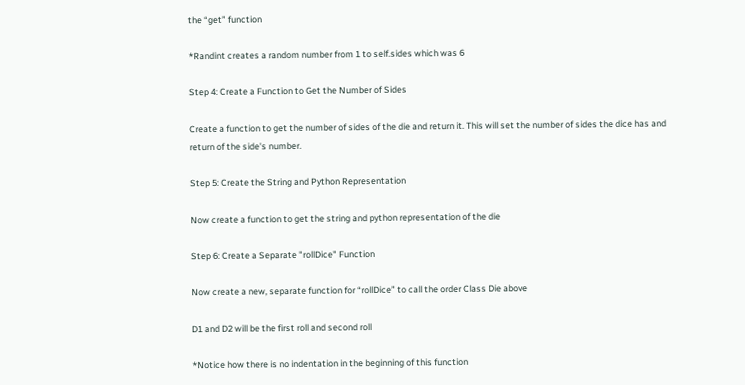the “get” function

*Randint creates a random number from 1 to self.sides which was 6

Step 4: Create a Function to Get the Number of Sides

Create a function to get the number of sides of the die and return it. This will set the number of sides the dice has and return of the side's number.

Step 5: Create the String and Python Representation

Now create a function to get the string and python representation of the die

Step 6: Create a Separate "rollDice" Function

Now create a new, separate function for “rollDice” to call the order Class Die above

D1 and D2 will be the first roll and second roll

*Notice how there is no indentation in the beginning of this function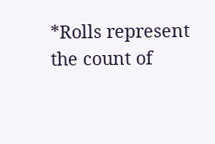*Rolls represent the count of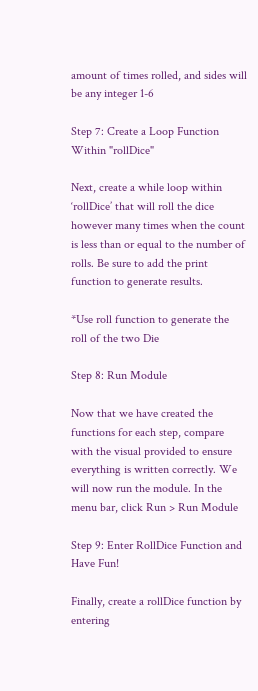amount of times rolled, and sides will be any integer 1-6

Step 7: Create a Loop Function Within "rollDice"

Next, create a while loop within ‘rollDice’ that will roll the dice however many times when the count is less than or equal to the number of rolls. Be sure to add the print function to generate results.

*Use roll function to generate the roll of the two Die

Step 8: Run Module

Now that we have created the functions for each step, compare with the visual provided to ensure everything is written correctly. We will now run the module. In the menu bar, click Run > Run Module

Step 9: Enter RollDice Function and Have Fun!

Finally, create a rollDice function by entering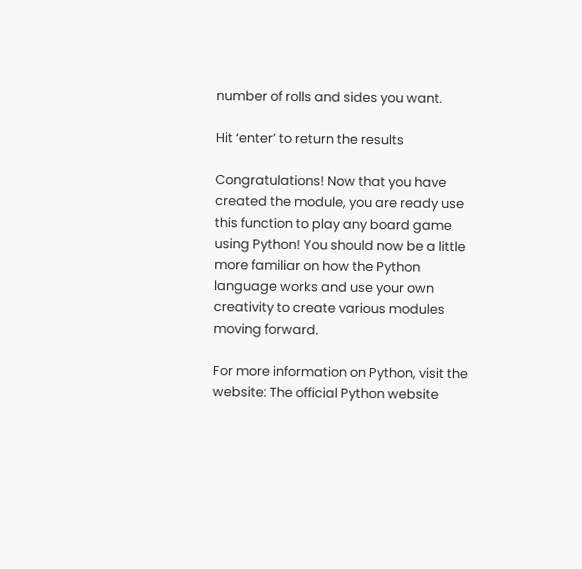number of rolls and sides you want.

Hit ‘enter’ to return the results

Congratulations! Now that you have created the module, you are ready use this function to play any board game using Python! You should now be a little more familiar on how the Python language works and use your own creativity to create various modules moving forward.

For more information on Python, visit the website: The official Python website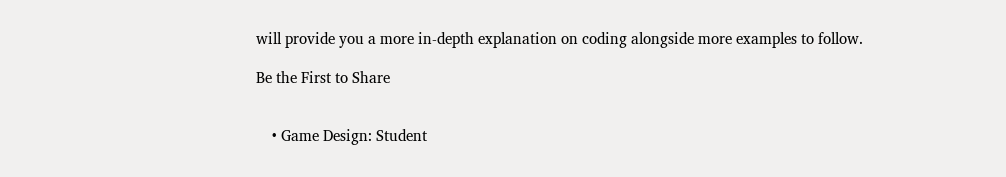will provide you a more in-depth explanation on coding alongside more examples to follow.

Be the First to Share


    • Game Design: Student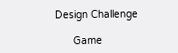Design Challenge

      Game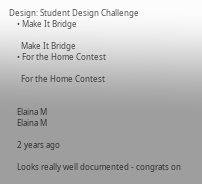Design: Student Design Challenge
    • Make It Bridge

      Make It Bridge
    • For the Home Contest

      For the Home Contest


    Elaina M
    Elaina M

    2 years ago

    Looks really well documented - congrats on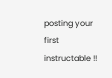posting your first instructable !!